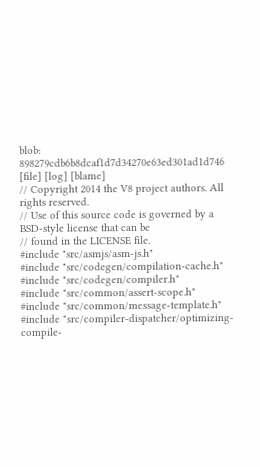blob: 898279cdb6b8dcaf1d7d34270e63ed301ad1d746 [file] [log] [blame]
// Copyright 2014 the V8 project authors. All rights reserved.
// Use of this source code is governed by a BSD-style license that can be
// found in the LICENSE file.
#include "src/asmjs/asm-js.h"
#include "src/codegen/compilation-cache.h"
#include "src/codegen/compiler.h"
#include "src/common/assert-scope.h"
#include "src/common/message-template.h"
#include "src/compiler-dispatcher/optimizing-compile-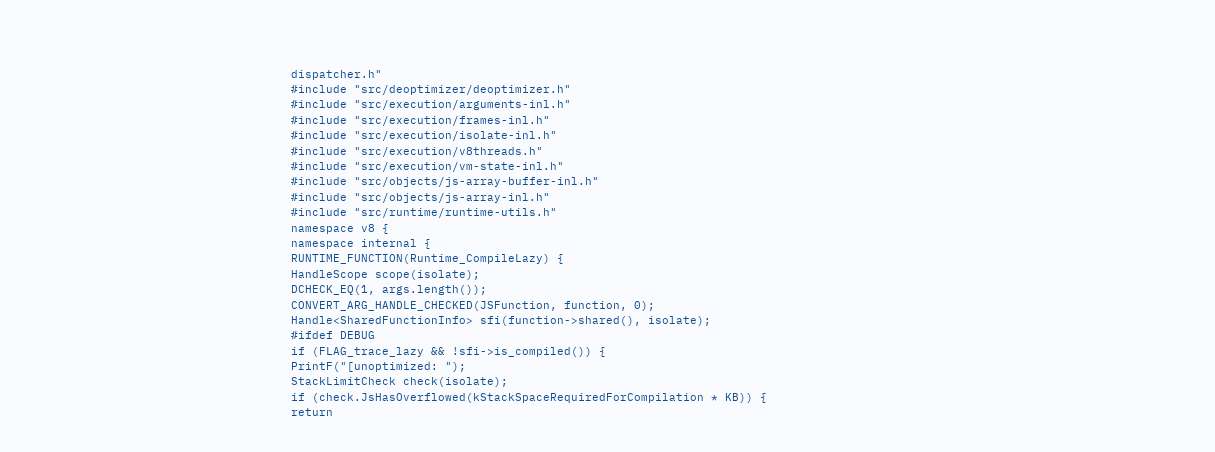dispatcher.h"
#include "src/deoptimizer/deoptimizer.h"
#include "src/execution/arguments-inl.h"
#include "src/execution/frames-inl.h"
#include "src/execution/isolate-inl.h"
#include "src/execution/v8threads.h"
#include "src/execution/vm-state-inl.h"
#include "src/objects/js-array-buffer-inl.h"
#include "src/objects/js-array-inl.h"
#include "src/runtime/runtime-utils.h"
namespace v8 {
namespace internal {
RUNTIME_FUNCTION(Runtime_CompileLazy) {
HandleScope scope(isolate);
DCHECK_EQ(1, args.length());
CONVERT_ARG_HANDLE_CHECKED(JSFunction, function, 0);
Handle<SharedFunctionInfo> sfi(function->shared(), isolate);
#ifdef DEBUG
if (FLAG_trace_lazy && !sfi->is_compiled()) {
PrintF("[unoptimized: ");
StackLimitCheck check(isolate);
if (check.JsHasOverflowed(kStackSpaceRequiredForCompilation * KB)) {
return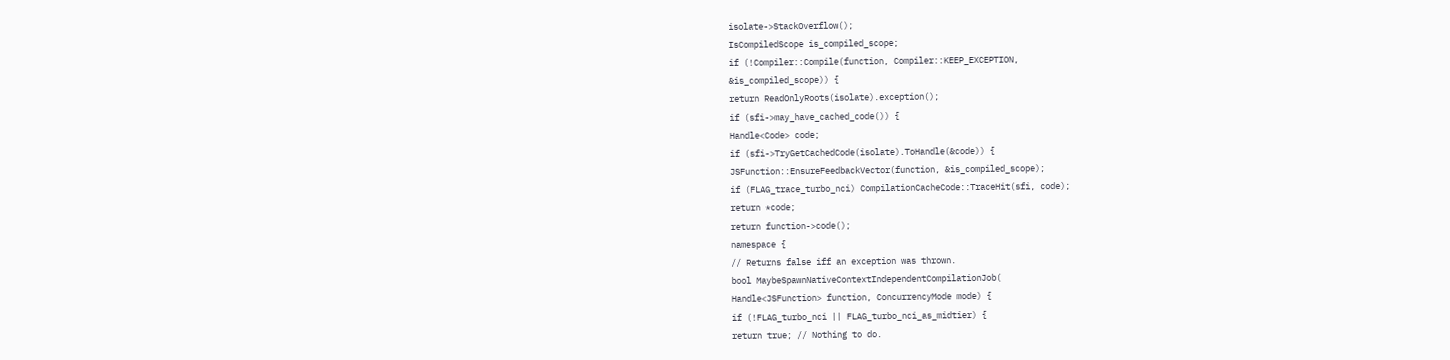isolate->StackOverflow();
IsCompiledScope is_compiled_scope;
if (!Compiler::Compile(function, Compiler::KEEP_EXCEPTION,
&is_compiled_scope)) {
return ReadOnlyRoots(isolate).exception();
if (sfi->may_have_cached_code()) {
Handle<Code> code;
if (sfi->TryGetCachedCode(isolate).ToHandle(&code)) {
JSFunction::EnsureFeedbackVector(function, &is_compiled_scope);
if (FLAG_trace_turbo_nci) CompilationCacheCode::TraceHit(sfi, code);
return *code;
return function->code();
namespace {
// Returns false iff an exception was thrown.
bool MaybeSpawnNativeContextIndependentCompilationJob(
Handle<JSFunction> function, ConcurrencyMode mode) {
if (!FLAG_turbo_nci || FLAG_turbo_nci_as_midtier) {
return true; // Nothing to do.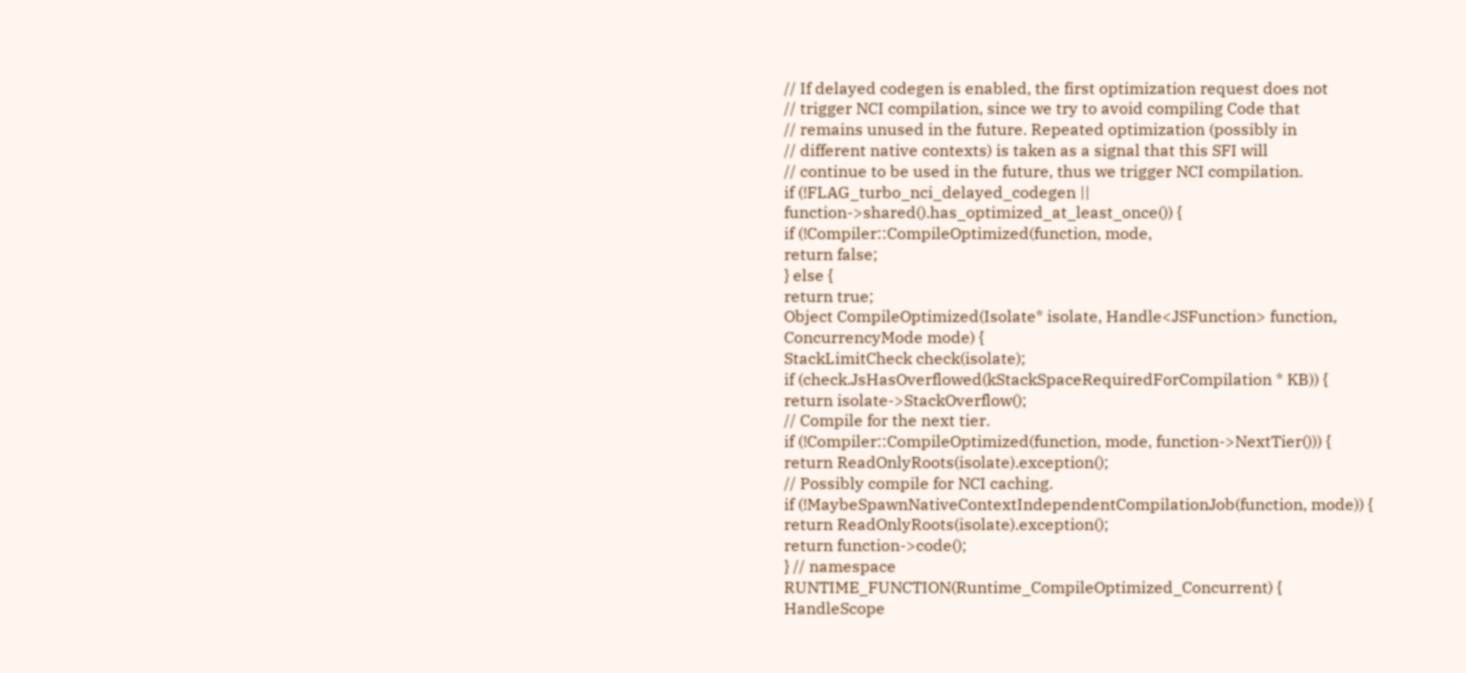// If delayed codegen is enabled, the first optimization request does not
// trigger NCI compilation, since we try to avoid compiling Code that
// remains unused in the future. Repeated optimization (possibly in
// different native contexts) is taken as a signal that this SFI will
// continue to be used in the future, thus we trigger NCI compilation.
if (!FLAG_turbo_nci_delayed_codegen ||
function->shared().has_optimized_at_least_once()) {
if (!Compiler::CompileOptimized(function, mode,
return false;
} else {
return true;
Object CompileOptimized(Isolate* isolate, Handle<JSFunction> function,
ConcurrencyMode mode) {
StackLimitCheck check(isolate);
if (check.JsHasOverflowed(kStackSpaceRequiredForCompilation * KB)) {
return isolate->StackOverflow();
// Compile for the next tier.
if (!Compiler::CompileOptimized(function, mode, function->NextTier())) {
return ReadOnlyRoots(isolate).exception();
// Possibly compile for NCI caching.
if (!MaybeSpawnNativeContextIndependentCompilationJob(function, mode)) {
return ReadOnlyRoots(isolate).exception();
return function->code();
} // namespace
RUNTIME_FUNCTION(Runtime_CompileOptimized_Concurrent) {
HandleScope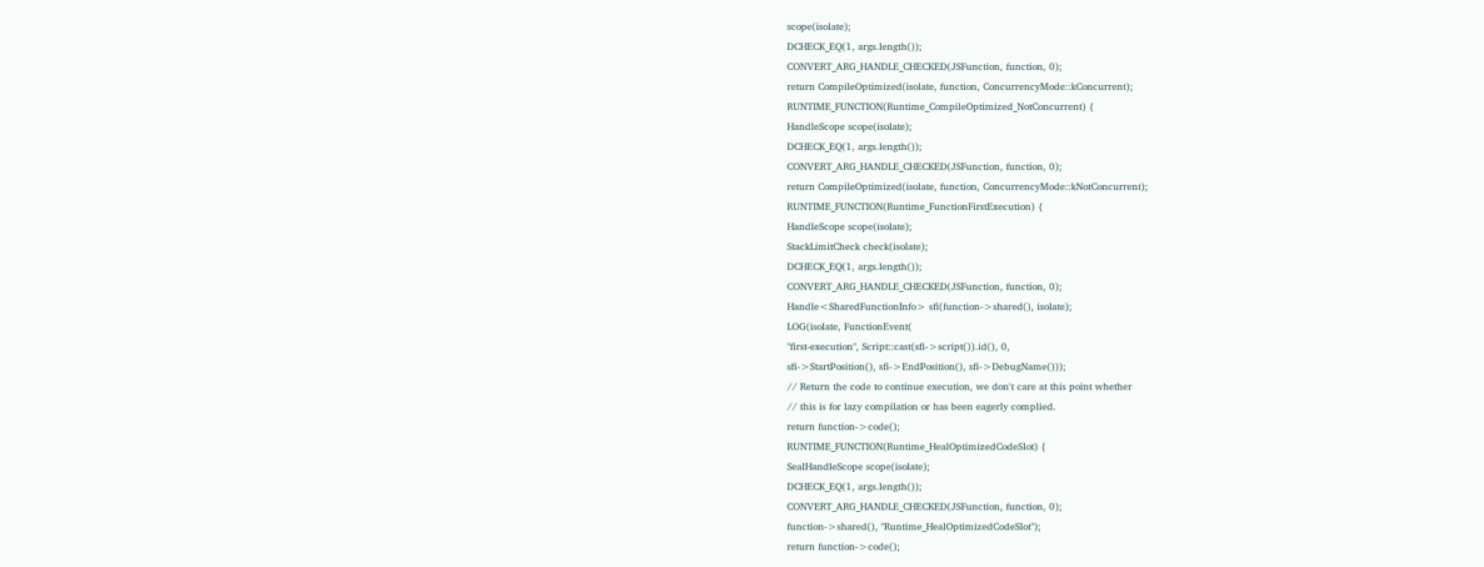scope(isolate);
DCHECK_EQ(1, args.length());
CONVERT_ARG_HANDLE_CHECKED(JSFunction, function, 0);
return CompileOptimized(isolate, function, ConcurrencyMode::kConcurrent);
RUNTIME_FUNCTION(Runtime_CompileOptimized_NotConcurrent) {
HandleScope scope(isolate);
DCHECK_EQ(1, args.length());
CONVERT_ARG_HANDLE_CHECKED(JSFunction, function, 0);
return CompileOptimized(isolate, function, ConcurrencyMode::kNotConcurrent);
RUNTIME_FUNCTION(Runtime_FunctionFirstExecution) {
HandleScope scope(isolate);
StackLimitCheck check(isolate);
DCHECK_EQ(1, args.length());
CONVERT_ARG_HANDLE_CHECKED(JSFunction, function, 0);
Handle<SharedFunctionInfo> sfi(function->shared(), isolate);
LOG(isolate, FunctionEvent(
"first-execution", Script::cast(sfi->script()).id(), 0,
sfi->StartPosition(), sfi->EndPosition(), sfi->DebugName()));
// Return the code to continue execution, we don't care at this point whether
// this is for lazy compilation or has been eagerly complied.
return function->code();
RUNTIME_FUNCTION(Runtime_HealOptimizedCodeSlot) {
SealHandleScope scope(isolate);
DCHECK_EQ(1, args.length());
CONVERT_ARG_HANDLE_CHECKED(JSFunction, function, 0);
function->shared(), "Runtime_HealOptimizedCodeSlot");
return function->code();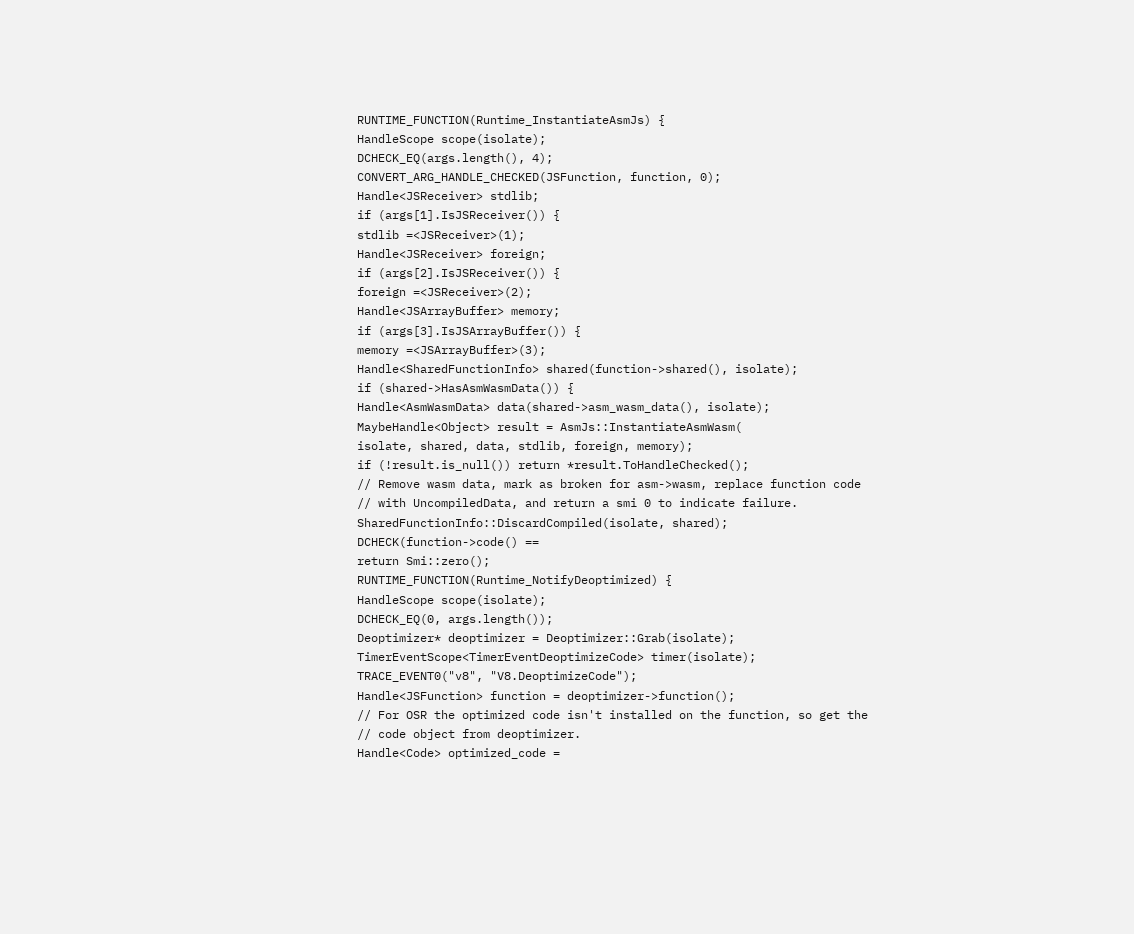RUNTIME_FUNCTION(Runtime_InstantiateAsmJs) {
HandleScope scope(isolate);
DCHECK_EQ(args.length(), 4);
CONVERT_ARG_HANDLE_CHECKED(JSFunction, function, 0);
Handle<JSReceiver> stdlib;
if (args[1].IsJSReceiver()) {
stdlib =<JSReceiver>(1);
Handle<JSReceiver> foreign;
if (args[2].IsJSReceiver()) {
foreign =<JSReceiver>(2);
Handle<JSArrayBuffer> memory;
if (args[3].IsJSArrayBuffer()) {
memory =<JSArrayBuffer>(3);
Handle<SharedFunctionInfo> shared(function->shared(), isolate);
if (shared->HasAsmWasmData()) {
Handle<AsmWasmData> data(shared->asm_wasm_data(), isolate);
MaybeHandle<Object> result = AsmJs::InstantiateAsmWasm(
isolate, shared, data, stdlib, foreign, memory);
if (!result.is_null()) return *result.ToHandleChecked();
// Remove wasm data, mark as broken for asm->wasm, replace function code
// with UncompiledData, and return a smi 0 to indicate failure.
SharedFunctionInfo::DiscardCompiled(isolate, shared);
DCHECK(function->code() ==
return Smi::zero();
RUNTIME_FUNCTION(Runtime_NotifyDeoptimized) {
HandleScope scope(isolate);
DCHECK_EQ(0, args.length());
Deoptimizer* deoptimizer = Deoptimizer::Grab(isolate);
TimerEventScope<TimerEventDeoptimizeCode> timer(isolate);
TRACE_EVENT0("v8", "V8.DeoptimizeCode");
Handle<JSFunction> function = deoptimizer->function();
// For OSR the optimized code isn't installed on the function, so get the
// code object from deoptimizer.
Handle<Code> optimized_code =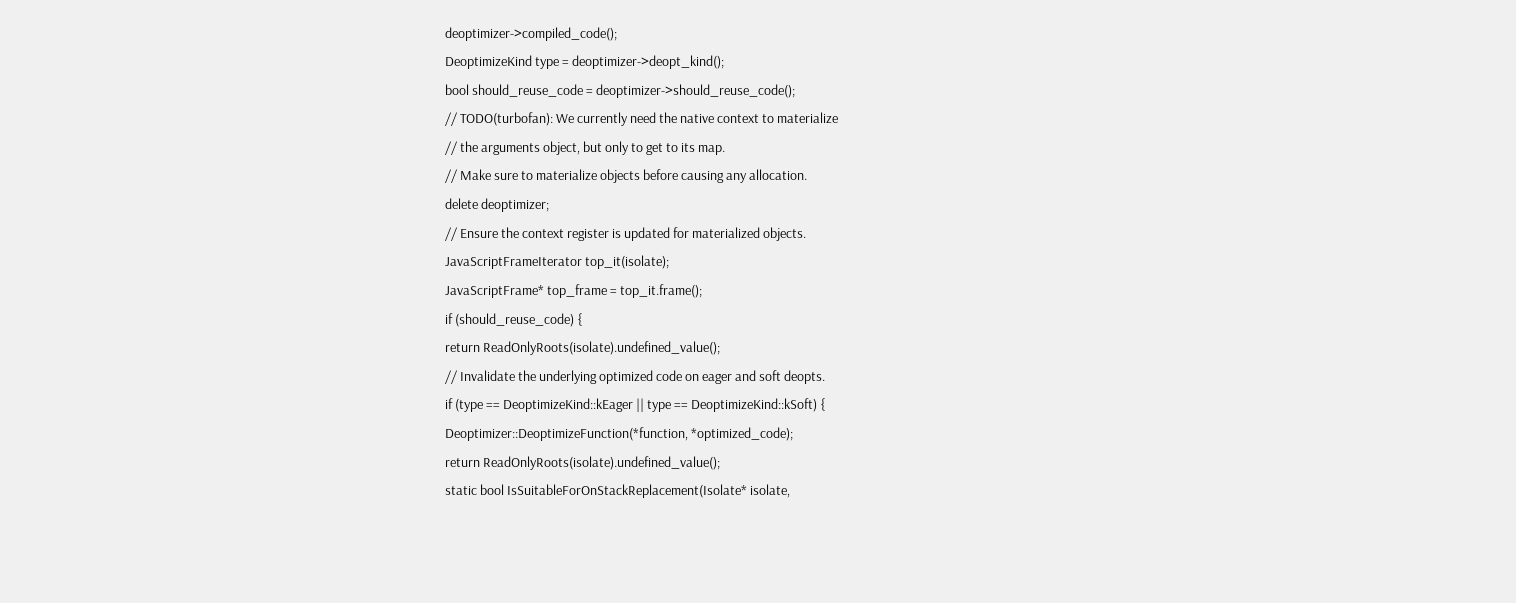deoptimizer->compiled_code();
DeoptimizeKind type = deoptimizer->deopt_kind();
bool should_reuse_code = deoptimizer->should_reuse_code();
// TODO(turbofan): We currently need the native context to materialize
// the arguments object, but only to get to its map.
// Make sure to materialize objects before causing any allocation.
delete deoptimizer;
// Ensure the context register is updated for materialized objects.
JavaScriptFrameIterator top_it(isolate);
JavaScriptFrame* top_frame = top_it.frame();
if (should_reuse_code) {
return ReadOnlyRoots(isolate).undefined_value();
// Invalidate the underlying optimized code on eager and soft deopts.
if (type == DeoptimizeKind::kEager || type == DeoptimizeKind::kSoft) {
Deoptimizer::DeoptimizeFunction(*function, *optimized_code);
return ReadOnlyRoots(isolate).undefined_value();
static bool IsSuitableForOnStackReplacement(Isolate* isolate,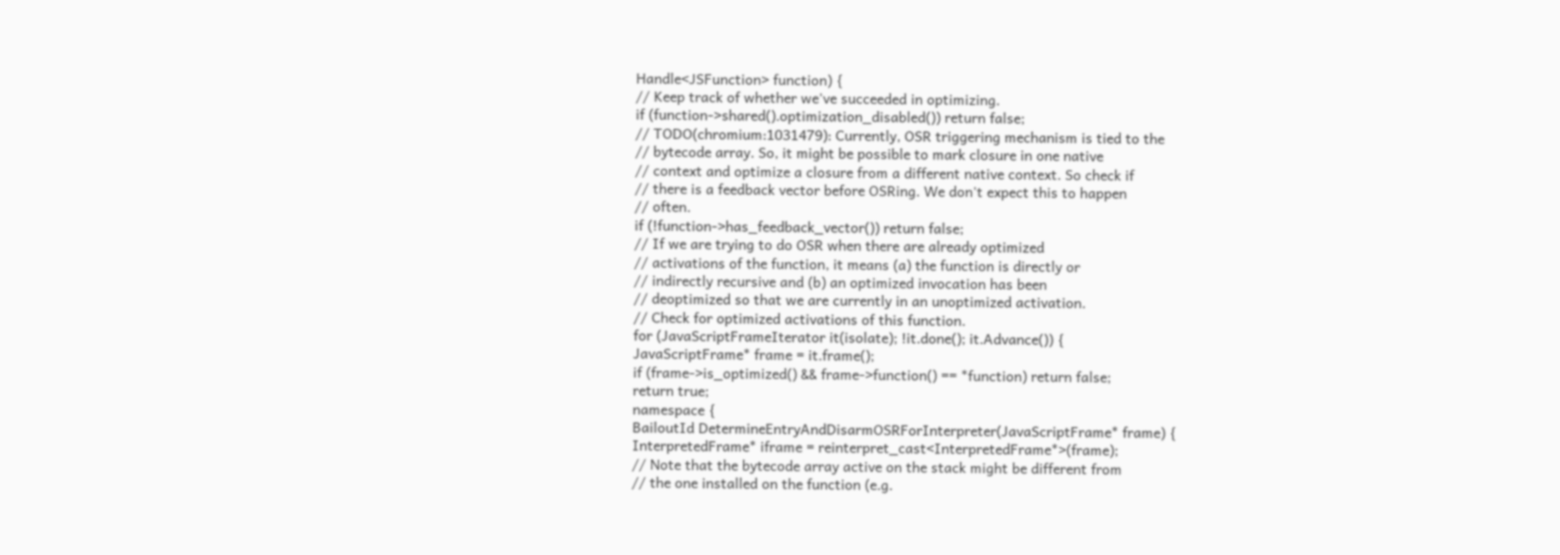Handle<JSFunction> function) {
// Keep track of whether we've succeeded in optimizing.
if (function->shared().optimization_disabled()) return false;
// TODO(chromium:1031479): Currently, OSR triggering mechanism is tied to the
// bytecode array. So, it might be possible to mark closure in one native
// context and optimize a closure from a different native context. So check if
// there is a feedback vector before OSRing. We don't expect this to happen
// often.
if (!function->has_feedback_vector()) return false;
// If we are trying to do OSR when there are already optimized
// activations of the function, it means (a) the function is directly or
// indirectly recursive and (b) an optimized invocation has been
// deoptimized so that we are currently in an unoptimized activation.
// Check for optimized activations of this function.
for (JavaScriptFrameIterator it(isolate); !it.done(); it.Advance()) {
JavaScriptFrame* frame = it.frame();
if (frame->is_optimized() && frame->function() == *function) return false;
return true;
namespace {
BailoutId DetermineEntryAndDisarmOSRForInterpreter(JavaScriptFrame* frame) {
InterpretedFrame* iframe = reinterpret_cast<InterpretedFrame*>(frame);
// Note that the bytecode array active on the stack might be different from
// the one installed on the function (e.g.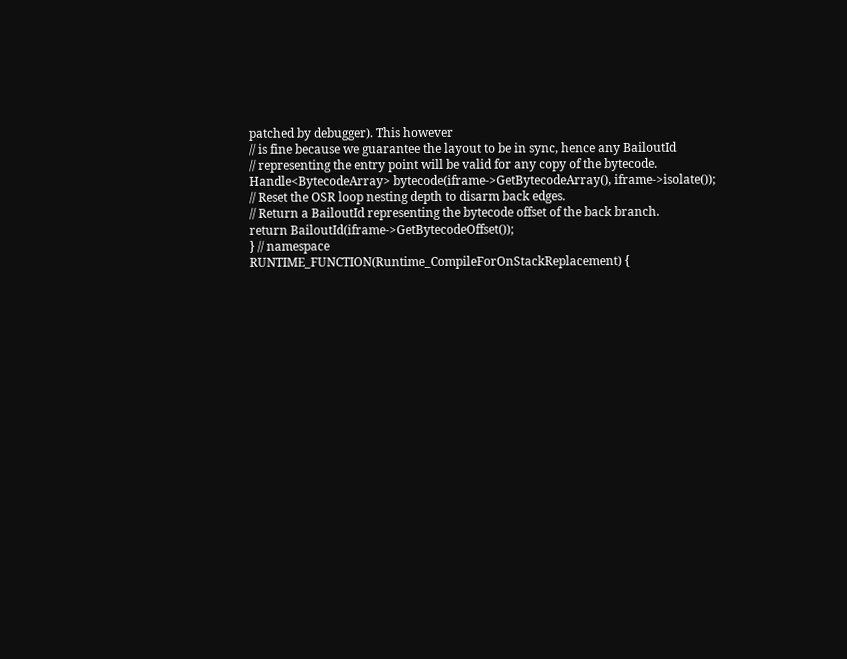patched by debugger). This however
// is fine because we guarantee the layout to be in sync, hence any BailoutId
// representing the entry point will be valid for any copy of the bytecode.
Handle<BytecodeArray> bytecode(iframe->GetBytecodeArray(), iframe->isolate());
// Reset the OSR loop nesting depth to disarm back edges.
// Return a BailoutId representing the bytecode offset of the back branch.
return BailoutId(iframe->GetBytecodeOffset());
} // namespace
RUNTIME_FUNCTION(Runtime_CompileForOnStackReplacement) {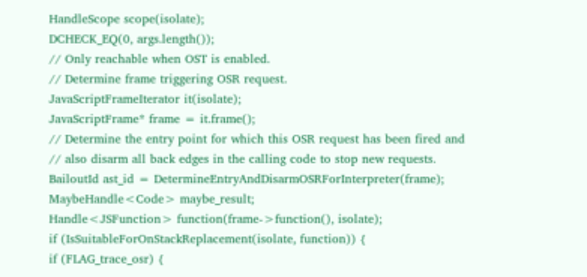HandleScope scope(isolate);
DCHECK_EQ(0, args.length());
// Only reachable when OST is enabled.
// Determine frame triggering OSR request.
JavaScriptFrameIterator it(isolate);
JavaScriptFrame* frame = it.frame();
// Determine the entry point for which this OSR request has been fired and
// also disarm all back edges in the calling code to stop new requests.
BailoutId ast_id = DetermineEntryAndDisarmOSRForInterpreter(frame);
MaybeHandle<Code> maybe_result;
Handle<JSFunction> function(frame->function(), isolate);
if (IsSuitableForOnStackReplacement(isolate, function)) {
if (FLAG_trace_osr) {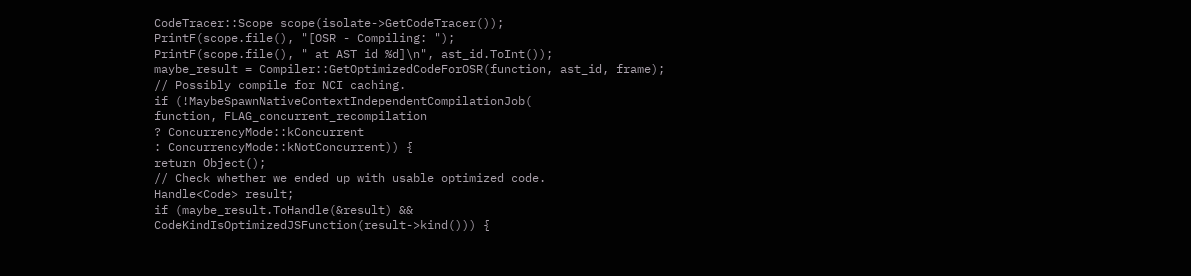CodeTracer::Scope scope(isolate->GetCodeTracer());
PrintF(scope.file(), "[OSR - Compiling: ");
PrintF(scope.file(), " at AST id %d]\n", ast_id.ToInt());
maybe_result = Compiler::GetOptimizedCodeForOSR(function, ast_id, frame);
// Possibly compile for NCI caching.
if (!MaybeSpawnNativeContextIndependentCompilationJob(
function, FLAG_concurrent_recompilation
? ConcurrencyMode::kConcurrent
: ConcurrencyMode::kNotConcurrent)) {
return Object();
// Check whether we ended up with usable optimized code.
Handle<Code> result;
if (maybe_result.ToHandle(&result) &&
CodeKindIsOptimizedJSFunction(result->kind())) {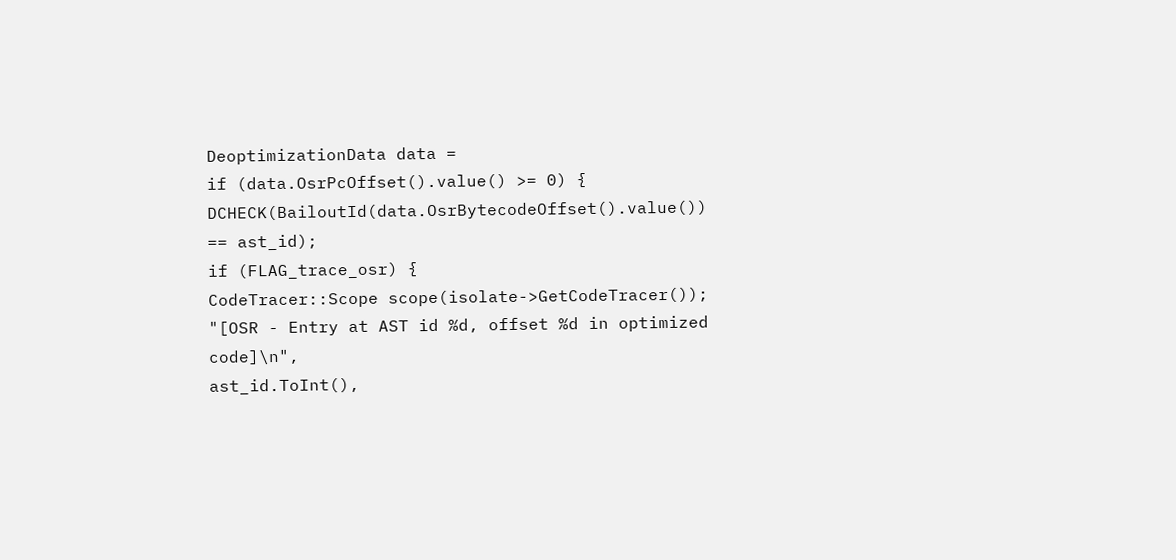DeoptimizationData data =
if (data.OsrPcOffset().value() >= 0) {
DCHECK(BailoutId(data.OsrBytecodeOffset().value()) == ast_id);
if (FLAG_trace_osr) {
CodeTracer::Scope scope(isolate->GetCodeTracer());
"[OSR - Entry at AST id %d, offset %d in optimized code]\n",
ast_id.ToInt(),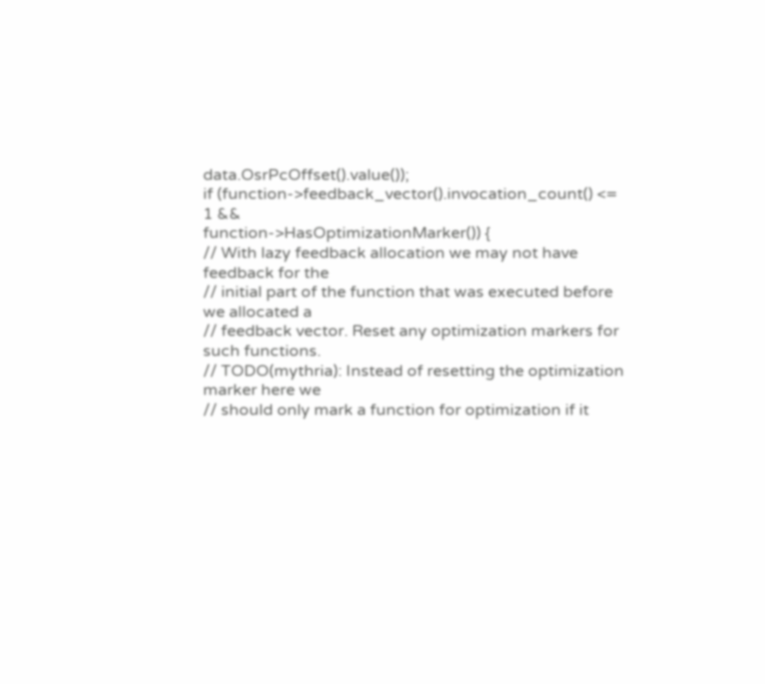data.OsrPcOffset().value());
if (function->feedback_vector().invocation_count() <= 1 &&
function->HasOptimizationMarker()) {
// With lazy feedback allocation we may not have feedback for the
// initial part of the function that was executed before we allocated a
// feedback vector. Reset any optimization markers for such functions.
// TODO(mythria): Instead of resetting the optimization marker here we
// should only mark a function for optimization if it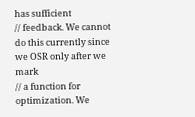has sufficient
// feedback. We cannot do this currently since we OSR only after we mark
// a function for optimization. We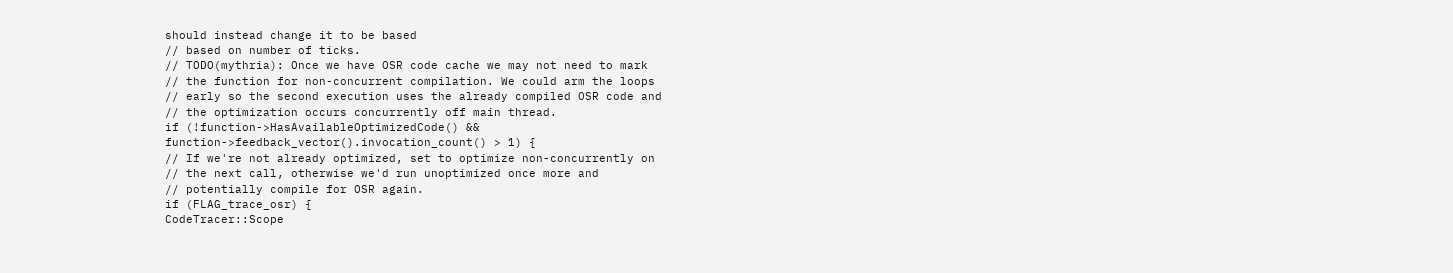should instead change it to be based
// based on number of ticks.
// TODO(mythria): Once we have OSR code cache we may not need to mark
// the function for non-concurrent compilation. We could arm the loops
// early so the second execution uses the already compiled OSR code and
// the optimization occurs concurrently off main thread.
if (!function->HasAvailableOptimizedCode() &&
function->feedback_vector().invocation_count() > 1) {
// If we're not already optimized, set to optimize non-concurrently on
// the next call, otherwise we'd run unoptimized once more and
// potentially compile for OSR again.
if (FLAG_trace_osr) {
CodeTracer::Scope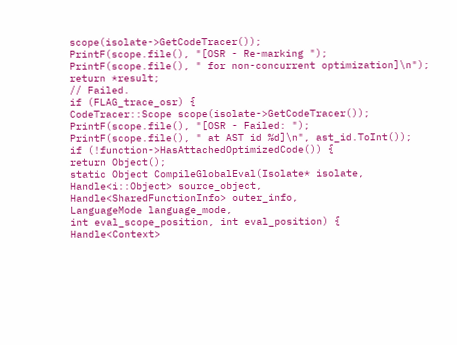scope(isolate->GetCodeTracer());
PrintF(scope.file(), "[OSR - Re-marking ");
PrintF(scope.file(), " for non-concurrent optimization]\n");
return *result;
// Failed.
if (FLAG_trace_osr) {
CodeTracer::Scope scope(isolate->GetCodeTracer());
PrintF(scope.file(), "[OSR - Failed: ");
PrintF(scope.file(), " at AST id %d]\n", ast_id.ToInt());
if (!function->HasAttachedOptimizedCode()) {
return Object();
static Object CompileGlobalEval(Isolate* isolate,
Handle<i::Object> source_object,
Handle<SharedFunctionInfo> outer_info,
LanguageMode language_mode,
int eval_scope_position, int eval_position) {
Handle<Context>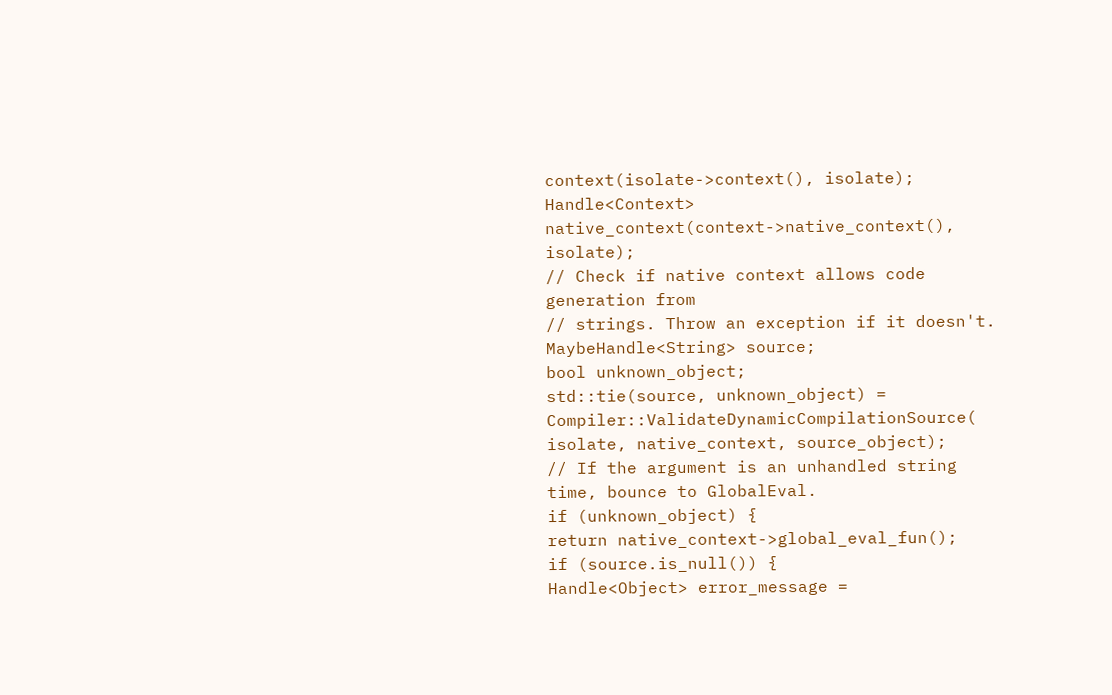context(isolate->context(), isolate);
Handle<Context> native_context(context->native_context(), isolate);
// Check if native context allows code generation from
// strings. Throw an exception if it doesn't.
MaybeHandle<String> source;
bool unknown_object;
std::tie(source, unknown_object) = Compiler::ValidateDynamicCompilationSource(
isolate, native_context, source_object);
// If the argument is an unhandled string time, bounce to GlobalEval.
if (unknown_object) {
return native_context->global_eval_fun();
if (source.is_null()) {
Handle<Object> error_message =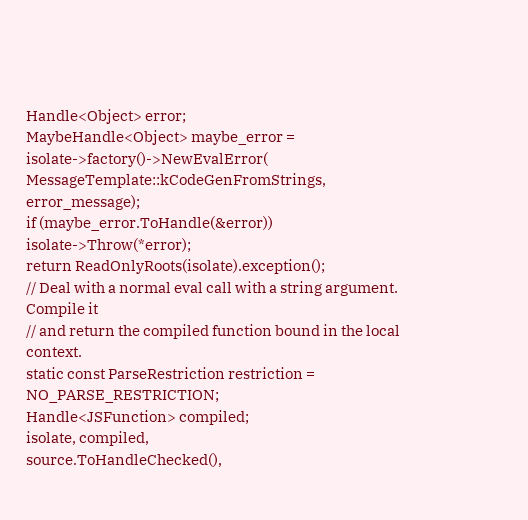Handle<Object> error;
MaybeHandle<Object> maybe_error = isolate->factory()->NewEvalError(
MessageTemplate::kCodeGenFromStrings, error_message);
if (maybe_error.ToHandle(&error)) isolate->Throw(*error);
return ReadOnlyRoots(isolate).exception();
// Deal with a normal eval call with a string argument. Compile it
// and return the compiled function bound in the local context.
static const ParseRestriction restriction = NO_PARSE_RESTRICTION;
Handle<JSFunction> compiled;
isolate, compiled,
source.ToHandleChecked(),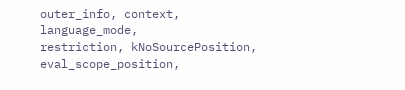outer_info, context, language_mode,
restriction, kNoSourcePosition, eval_scope_position,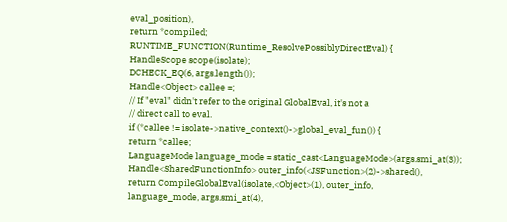eval_position),
return *compiled;
RUNTIME_FUNCTION(Runtime_ResolvePossiblyDirectEval) {
HandleScope scope(isolate);
DCHECK_EQ(6, args.length());
Handle<Object> callee =;
// If "eval" didn't refer to the original GlobalEval, it's not a
// direct call to eval.
if (*callee != isolate->native_context()->global_eval_fun()) {
return *callee;
LanguageMode language_mode = static_cast<LanguageMode>(args.smi_at(3));
Handle<SharedFunctionInfo> outer_info(<JSFunction>(2)->shared(),
return CompileGlobalEval(isolate,<Object>(1), outer_info,
language_mode, args.smi_at(4),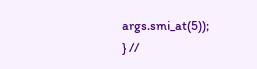args.smi_at(5));
} //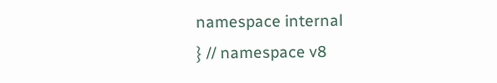namespace internal
} // namespace v8